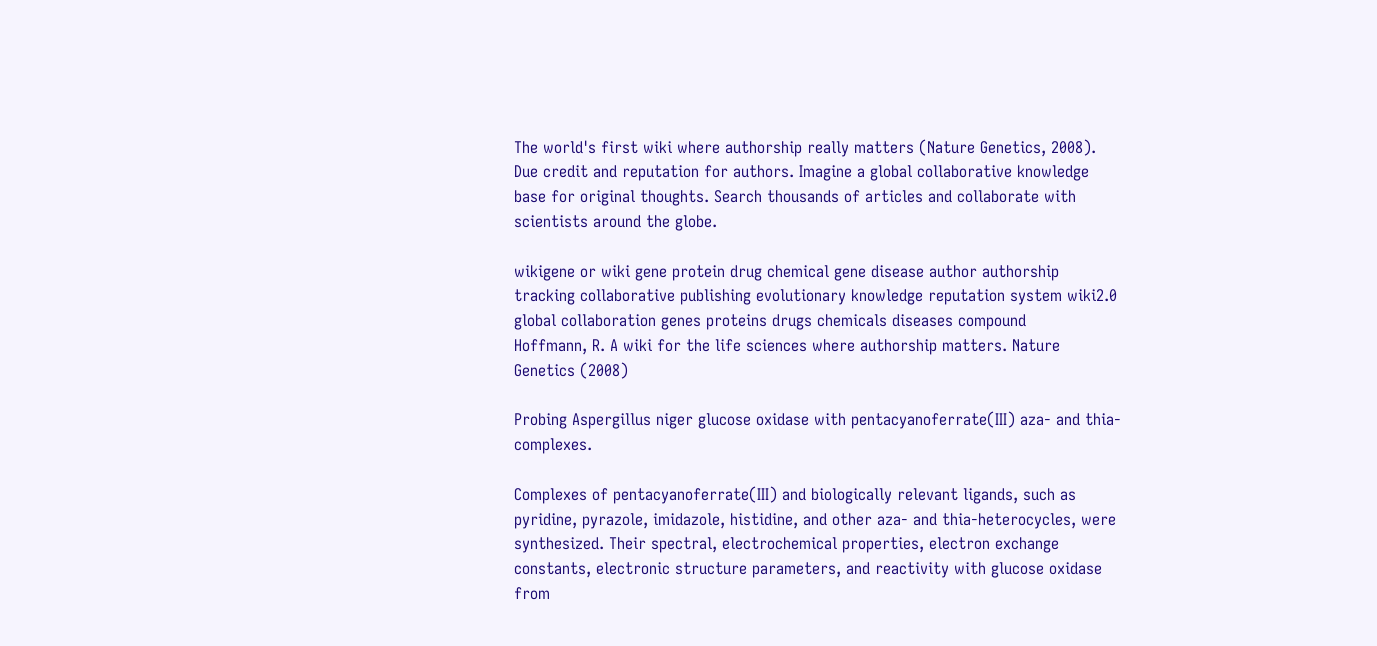The world's first wiki where authorship really matters (Nature Genetics, 2008). Due credit and reputation for authors. Imagine a global collaborative knowledge base for original thoughts. Search thousands of articles and collaborate with scientists around the globe.

wikigene or wiki gene protein drug chemical gene disease author authorship tracking collaborative publishing evolutionary knowledge reputation system wiki2.0 global collaboration genes proteins drugs chemicals diseases compound
Hoffmann, R. A wiki for the life sciences where authorship matters. Nature Genetics (2008)

Probing Aspergillus niger glucose oxidase with pentacyanoferrate(III) aza- and thia-complexes.

Complexes of pentacyanoferrate(III) and biologically relevant ligands, such as pyridine, pyrazole, imidazole, histidine, and other aza- and thia-heterocycles, were synthesized. Their spectral, electrochemical properties, electron exchange constants, electronic structure parameters, and reactivity with glucose oxidase from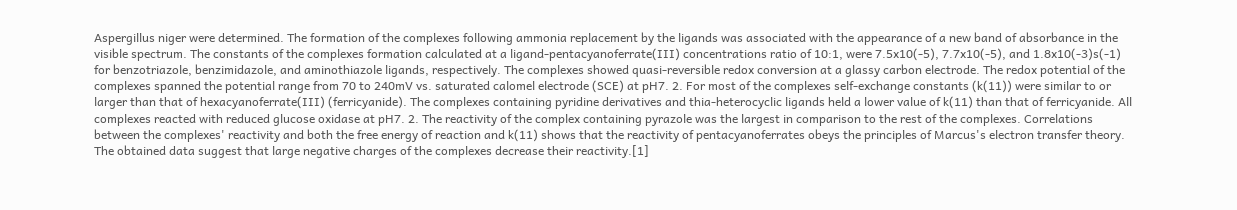Aspergillus niger were determined. The formation of the complexes following ammonia replacement by the ligands was associated with the appearance of a new band of absorbance in the visible spectrum. The constants of the complexes formation calculated at a ligand-pentacyanoferrate(III) concentrations ratio of 10:1, were 7.5x10(-5), 7.7x10(-5), and 1.8x10(-3)s(-1) for benzotriazole, benzimidazole, and aminothiazole ligands, respectively. The complexes showed quasi-reversible redox conversion at a glassy carbon electrode. The redox potential of the complexes spanned the potential range from 70 to 240mV vs. saturated calomel electrode (SCE) at pH7. 2. For most of the complexes self-exchange constants (k(11)) were similar to or larger than that of hexacyanoferrate(III) (ferricyanide). The complexes containing pyridine derivatives and thia-heterocyclic ligands held a lower value of k(11) than that of ferricyanide. All complexes reacted with reduced glucose oxidase at pH7. 2. The reactivity of the complex containing pyrazole was the largest in comparison to the rest of the complexes. Correlations between the complexes' reactivity and both the free energy of reaction and k(11) shows that the reactivity of pentacyanoferrates obeys the principles of Marcus's electron transfer theory. The obtained data suggest that large negative charges of the complexes decrease their reactivity.[1]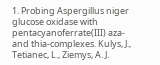1. Probing Aspergillus niger glucose oxidase with pentacyanoferrate(III) aza- and thia-complexes. Kulys, J., Tetianec, L., Ziemys, A. J.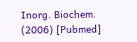Inorg. Biochem. (2006) [Pubmed]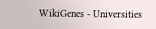WikiGenes - Universities